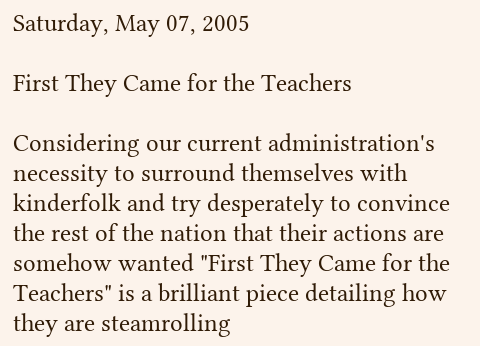Saturday, May 07, 2005

First They Came for the Teachers

Considering our current administration's necessity to surround themselves with kinderfolk and try desperately to convince the rest of the nation that their actions are somehow wanted "First They Came for the Teachers" is a brilliant piece detailing how they are steamrolling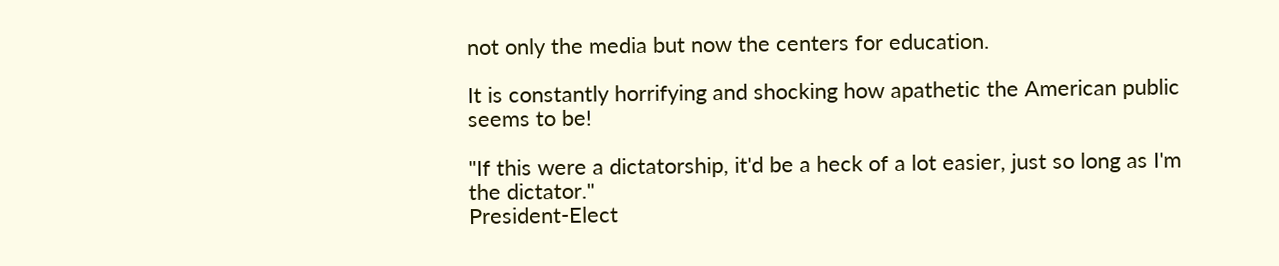not only the media but now the centers for education.

It is constantly horrifying and shocking how apathetic the American public seems to be!

"If this were a dictatorship, it'd be a heck of a lot easier, just so long as I'm the dictator."
President-Elect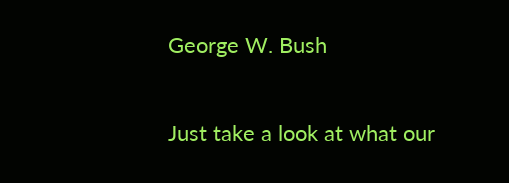George W. Bush

Just take a look at what our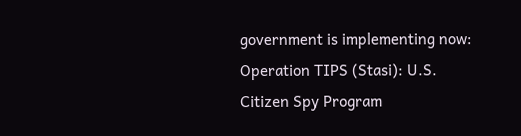government is implementing now:
Operation TIPS (Stasi): U.S. Citizen Spy Program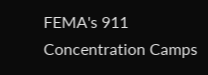FEMA's 911 Concentration Camps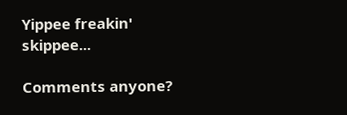Yippee freakin' skippee...

Comments anyone?